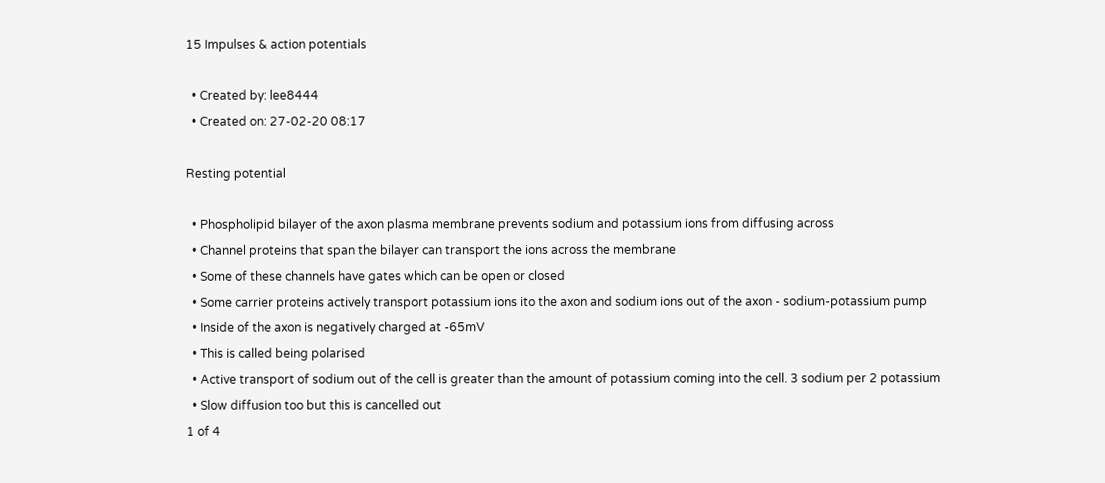15 Impulses & action potentials

  • Created by: lee8444
  • Created on: 27-02-20 08:17

Resting potential

  • Phospholipid bilayer of the axon plasma membrane prevents sodium and potassium ions from diffusing across
  • Channel proteins that span the bilayer can transport the ions across the membrane
  • Some of these channels have gates which can be open or closed
  • Some carrier proteins actively transport potassium ions ito the axon and sodium ions out of the axon - sodium-potassium pump
  • Inside of the axon is negatively charged at -65mV
  • This is called being polarised
  • Active transport of sodium out of the cell is greater than the amount of potassium coming into the cell. 3 sodium per 2 potassium
  • Slow diffusion too but this is cancelled out
1 of 4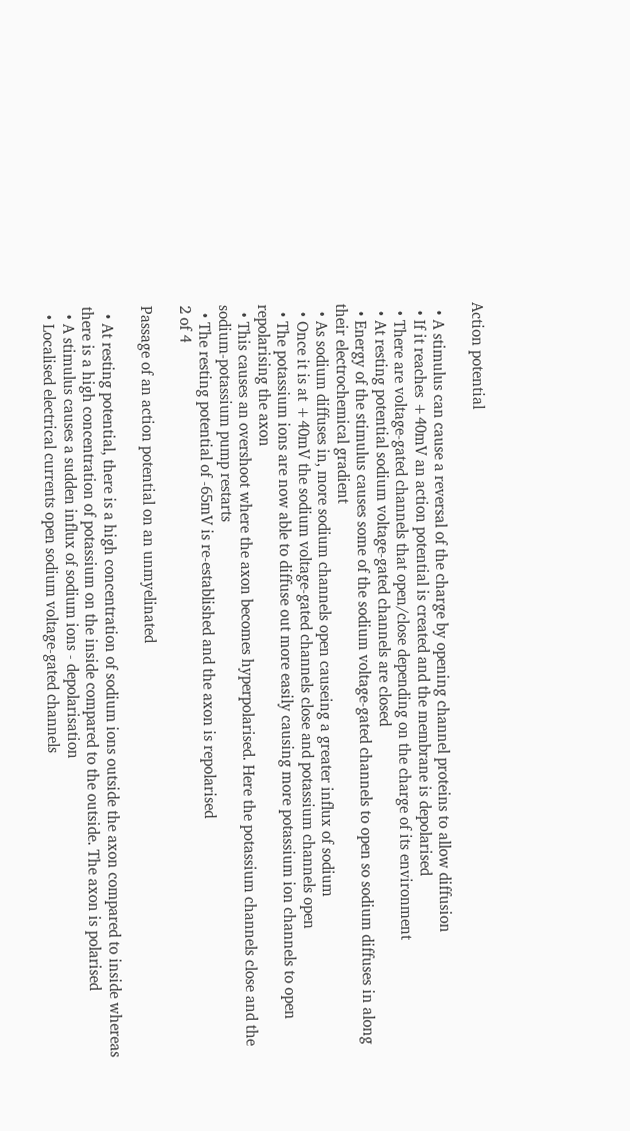Action potential

  • A stimulus can cause a reversal of the charge by opening channel proteins to allow diffusion
  • If it reaches +40mV an action potential is created and the membrane is depolarised
  • There are voltage-gated channels that open/close depending on the charge of its environment
  • At resting potential sodium voltage-gated channels are closed
  • Energy of the stimulus causes some of the sodium voltage-gated channels to open so sodium diffuses in along their electrochemical gradient
  • As sodium diffuses in, more sodium channels open causeing a greater influx of sodium
  • Once it is at +40mV the sodium voltage-gated channels close and potassium channels open
  • The potassium ions are now able to diffuse out more easily causing more potassium ion channels to open repolarising the axon
  • This causes an overshoot where the axon becomes hyperpolarised. Here the potassium channels close and the sodium-potassium pump restarts
  • The resting potential of -65mV is re-established and the axon is repolarised
2 of 4

Passage of an action potential on an unmyelinated

  • At resting potential, there is a high concentration of sodium ions outside the axon compared to inside whereas there is a high concentration of potassium on the inside compared to the outside. The axon is polarised
  • A stimulus causes a sudden influx of sodium ions - depolarisation
  • Localised electrical currents open sodium voltage-gated channels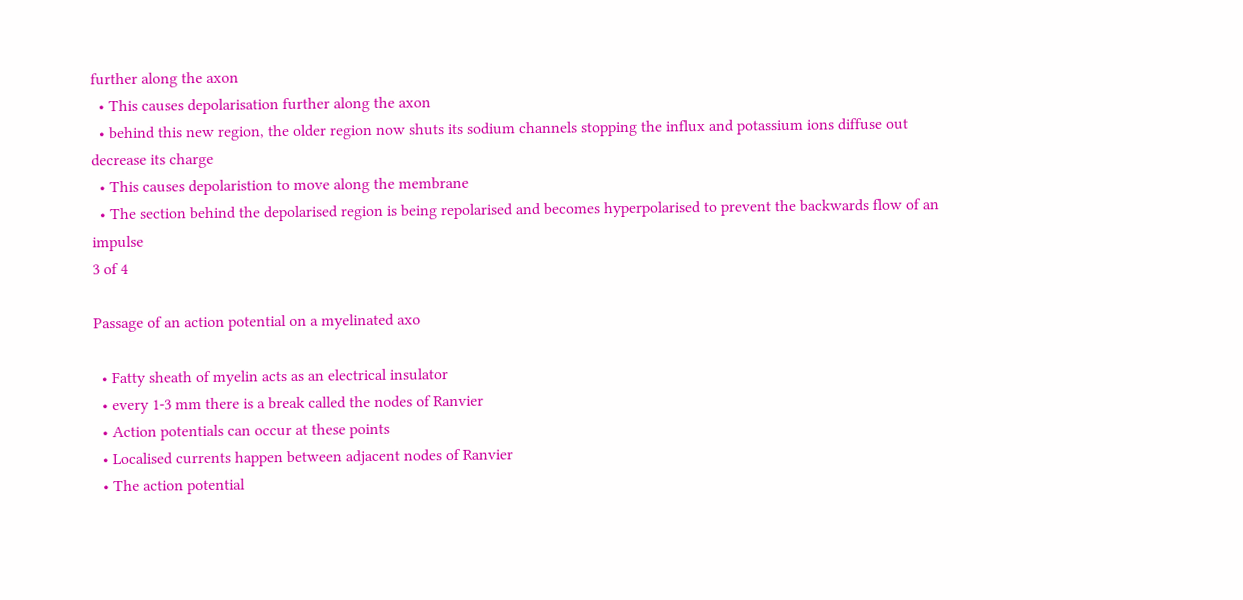further along the axon
  • This causes depolarisation further along the axon
  • behind this new region, the older region now shuts its sodium channels stopping the influx and potassium ions diffuse out decrease its charge
  • This causes depolaristion to move along the membrane
  • The section behind the depolarised region is being repolarised and becomes hyperpolarised to prevent the backwards flow of an impulse
3 of 4

Passage of an action potential on a myelinated axo

  • Fatty sheath of myelin acts as an electrical insulator
  • every 1-3 mm there is a break called the nodes of Ranvier
  • Action potentials can occur at these points
  • Localised currents happen between adjacent nodes of Ranvier
  • The action potential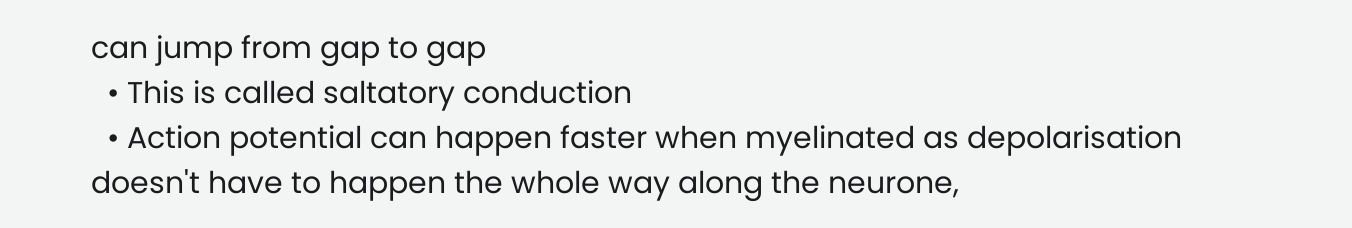can jump from gap to gap
  • This is called saltatory conduction
  • Action potential can happen faster when myelinated as depolarisation doesn't have to happen the whole way along the neurone,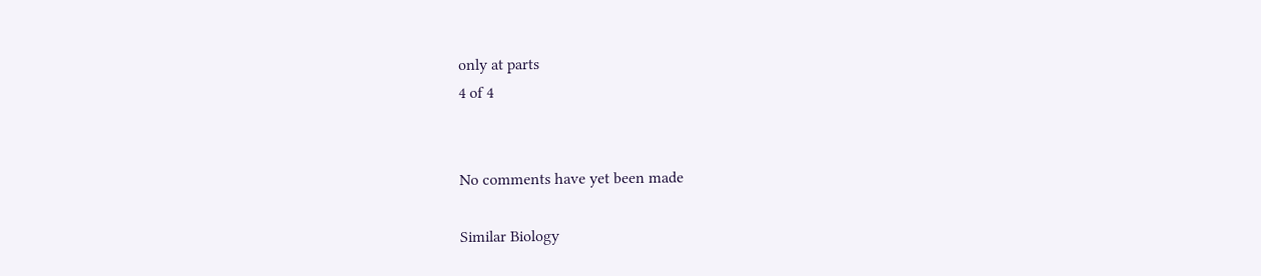only at parts
4 of 4


No comments have yet been made

Similar Biology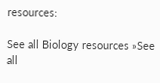resources:

See all Biology resources »See all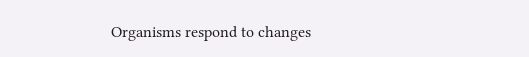Organisms respond to changes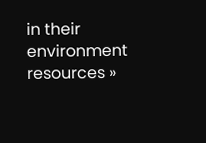in their environment resources »